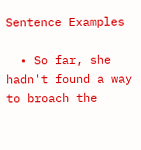Sentence Examples

  • So far, she hadn't found a way to broach the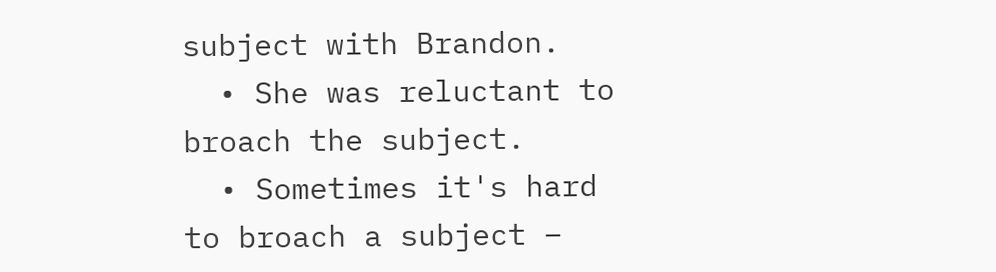subject with Brandon.
  • She was reluctant to broach the subject.
  • Sometimes it's hard to broach a subject –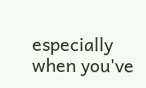especially when you've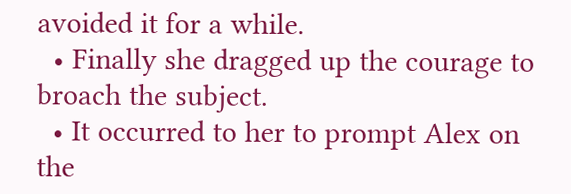avoided it for a while.
  • Finally she dragged up the courage to broach the subject.
  • It occurred to her to prompt Alex on the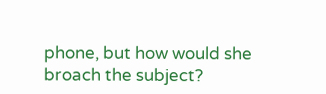phone, but how would she broach the subject?